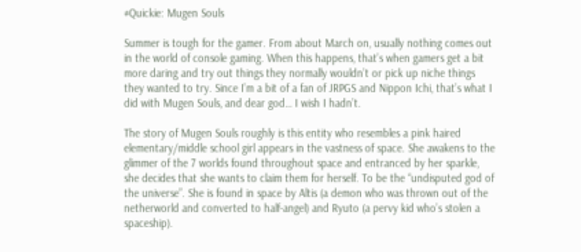#Quickie: Mugen Souls

Summer is tough for the gamer. From about March on, usually nothing comes out in the world of console gaming. When this happens, that’s when gamers get a bit more daring and try out things they normally wouldn’t or pick up niche things they wanted to try. Since I’m a bit of a fan of JRPGS and Nippon Ichi, that’s what I did with Mugen Souls, and dear god… I wish I hadn’t.

The story of Mugen Souls roughly is this entity who resembles a pink haired elementary/middle school girl appears in the vastness of space. She awakens to the glimmer of the 7 worlds found throughout space and entranced by her sparkle, she decides that she wants to claim them for herself. To be the “undisputed god of the universe”. She is found in space by Altis (a demon who was thrown out of the netherworld and converted to half-angel) and Ryuto (a pervy kid who’s stolen a spaceship).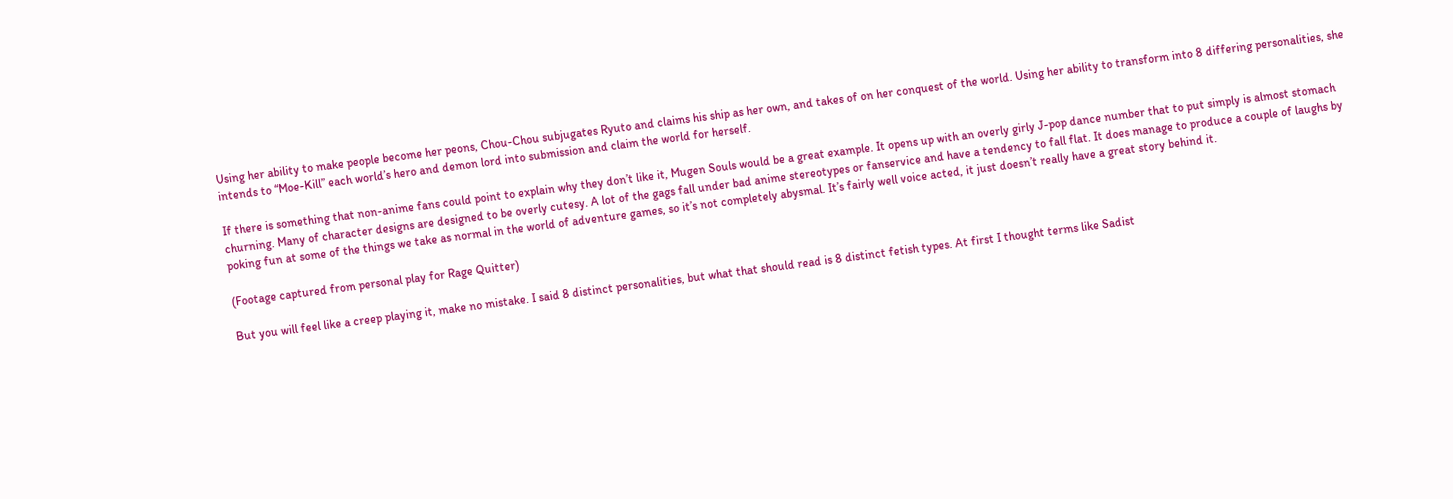Using her ability to make people become her peons, Chou-Chou subjugates Ryuto and claims his ship as her own, and takes of on her conquest of the world. Using her ability to transform into 8 differing personalities, she intends to “Moe-Kill” each world’s hero and demon lord into submission and claim the world for herself.

If there is something that non-anime fans could point to explain why they don’t like it, Mugen Souls would be a great example. It opens up with an overly girly J-pop dance number that to put simply is almost stomach churning. Many of character designs are designed to be overly cutesy. A lot of the gags fall under bad anime stereotypes or fanservice and have a tendency to fall flat. It does manage to produce a couple of laughs by poking fun at some of the things we take as normal in the world of adventure games, so it’s not completely abysmal. It’s fairly well voice acted, it just doesn’t really have a great story behind it.

(Footage captured from personal play for Rage Quitter)

But you will feel like a creep playing it, make no mistake. I said 8 distinct personalities, but what that should read is 8 distinct fetish types. At first I thought terms like Sadist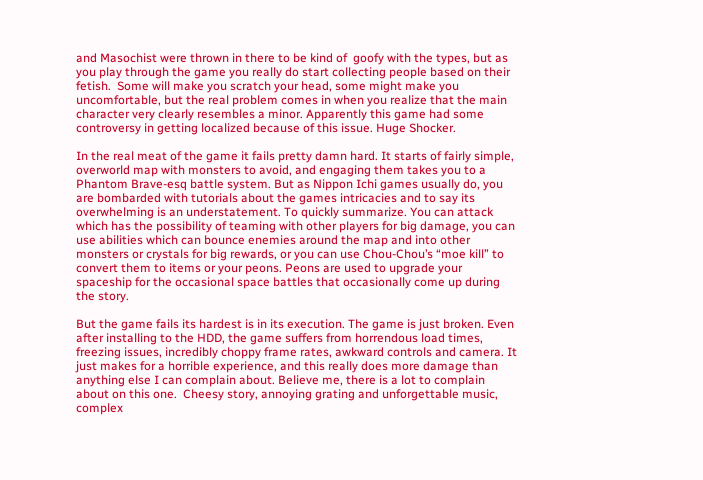and Masochist were thrown in there to be kind of  goofy with the types, but as you play through the game you really do start collecting people based on their fetish.  Some will make you scratch your head, some might make you uncomfortable, but the real problem comes in when you realize that the main character very clearly resembles a minor. Apparently this game had some controversy in getting localized because of this issue. Huge Shocker.

In the real meat of the game it fails pretty damn hard. It starts of fairly simple, overworld map with monsters to avoid, and engaging them takes you to a Phantom Brave-esq battle system. But as Nippon Ichi games usually do, you are bombarded with tutorials about the games intricacies and to say its overwhelming is an understatement. To quickly summarize. You can attack which has the possibility of teaming with other players for big damage, you can use abilities which can bounce enemies around the map and into other monsters or crystals for big rewards, or you can use Chou-Chou’s “moe kill” to convert them to items or your peons. Peons are used to upgrade your spaceship for the occasional space battles that occasionally come up during the story.

But the game fails its hardest is in its execution. The game is just broken. Even after installing to the HDD, the game suffers from horrendous load times, freezing issues, incredibly choppy frame rates, awkward controls and camera. It just makes for a horrible experience, and this really does more damage than anything else I can complain about. Believe me, there is a lot to complain about on this one.  Cheesy story, annoying grating and unforgettable music, complex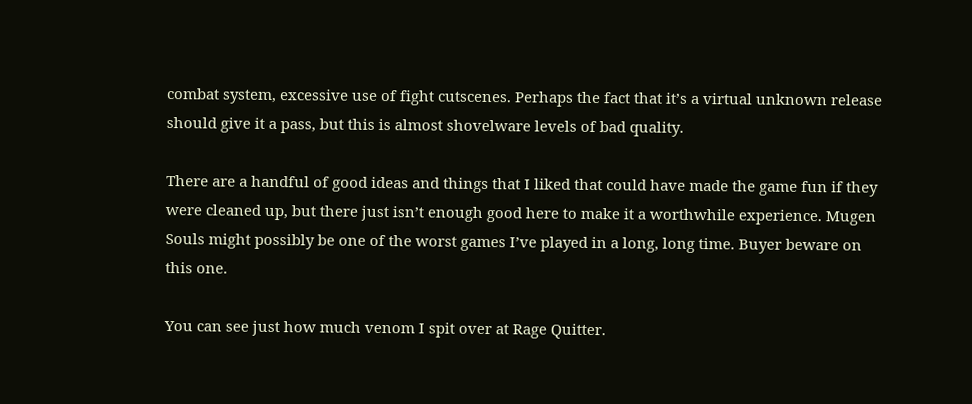combat system, excessive use of fight cutscenes. Perhaps the fact that it’s a virtual unknown release should give it a pass, but this is almost shovelware levels of bad quality.

There are a handful of good ideas and things that I liked that could have made the game fun if they were cleaned up, but there just isn’t enough good here to make it a worthwhile experience. Mugen Souls might possibly be one of the worst games I’ve played in a long, long time. Buyer beware on this one.

You can see just how much venom I spit over at Rage Quitter.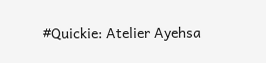#Quickie: Atelier Ayehsa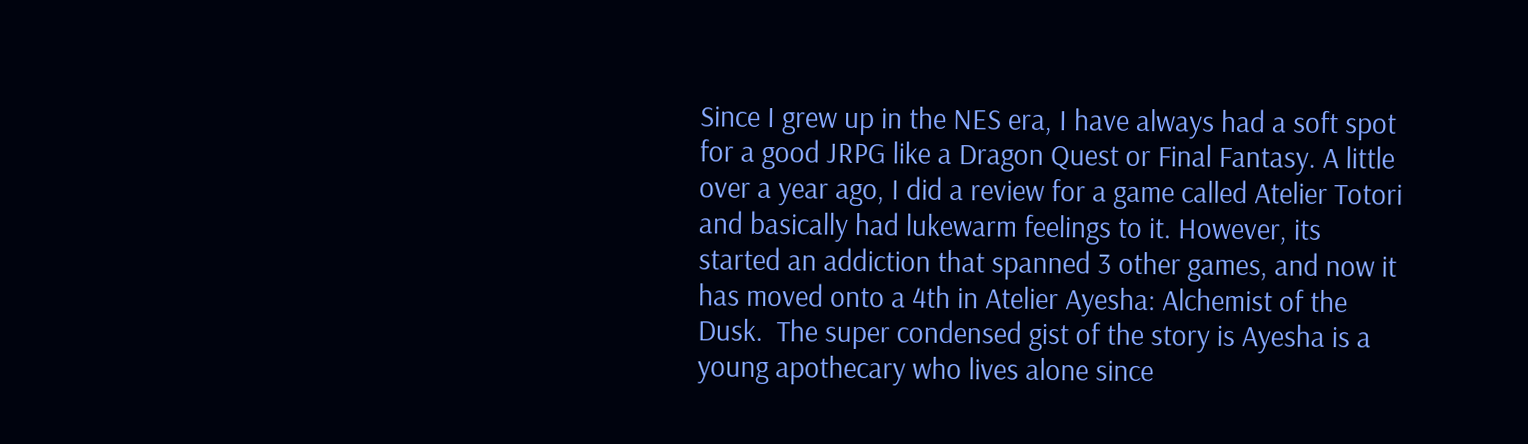Since I grew up in the NES era, I have always had a soft spot for a good JRPG like a Dragon Quest or Final Fantasy. A little over a year ago, I did a review for a game called Atelier Totori and basically had lukewarm feelings to it. However, its started an addiction that spanned 3 other games, and now it has moved onto a 4th in Atelier Ayesha: Alchemist of the Dusk.  The super condensed gist of the story is Ayesha is a young apothecary who lives alone since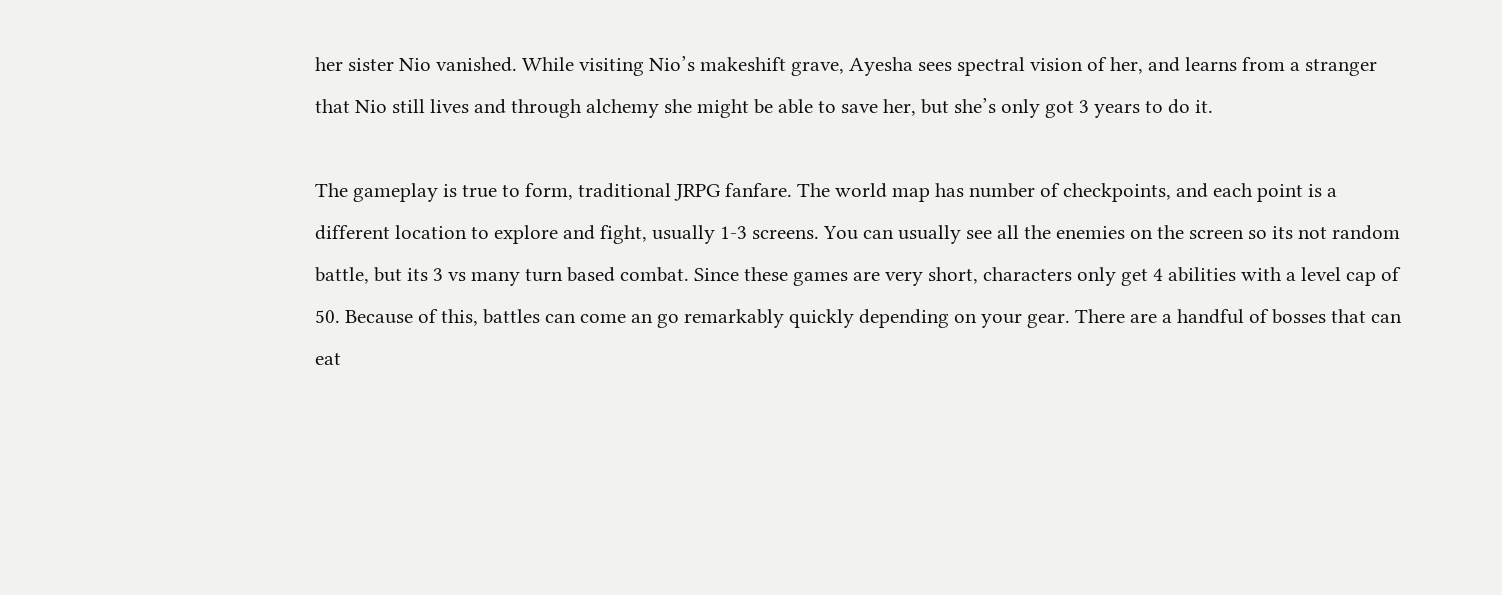her sister Nio vanished. While visiting Nio’s makeshift grave, Ayesha sees spectral vision of her, and learns from a stranger that Nio still lives and through alchemy she might be able to save her, but she’s only got 3 years to do it.

The gameplay is true to form, traditional JRPG fanfare. The world map has number of checkpoints, and each point is a different location to explore and fight, usually 1-3 screens. You can usually see all the enemies on the screen so its not random battle, but its 3 vs many turn based combat. Since these games are very short, characters only get 4 abilities with a level cap of 50. Because of this, battles can come an go remarkably quickly depending on your gear. There are a handful of bosses that can eat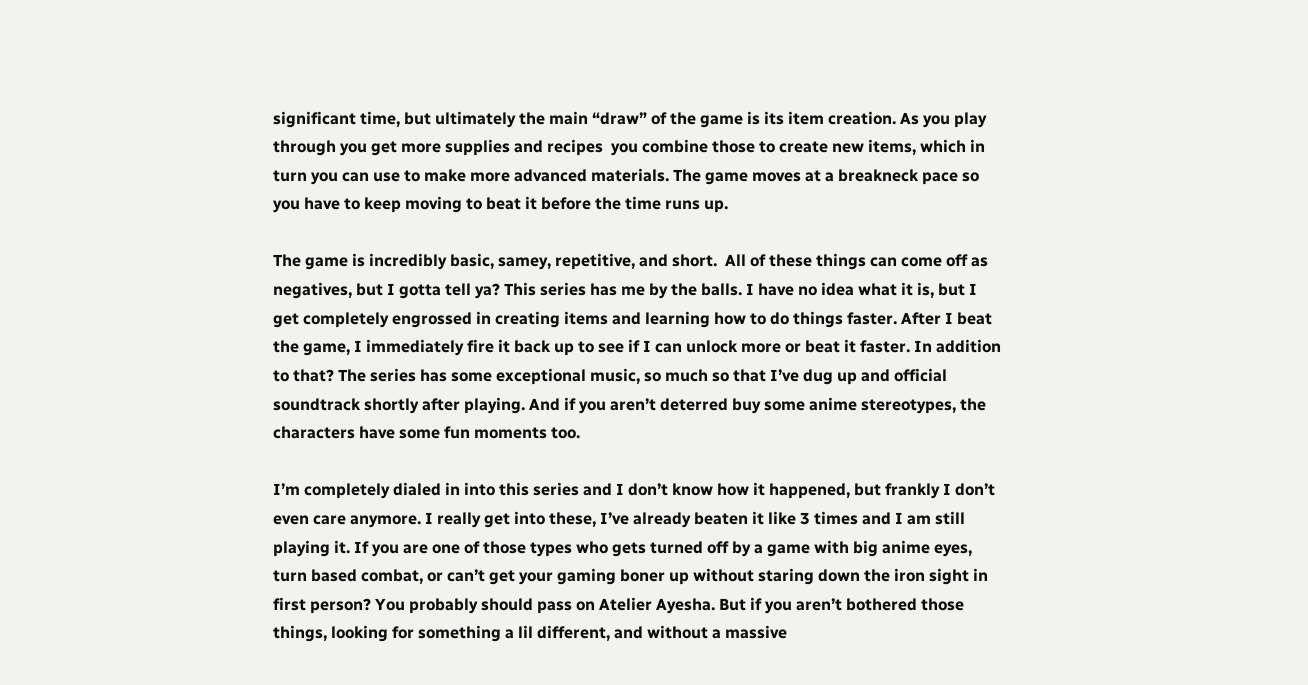significant time, but ultimately the main “draw” of the game is its item creation. As you play through you get more supplies and recipes  you combine those to create new items, which in turn you can use to make more advanced materials. The game moves at a breakneck pace so you have to keep moving to beat it before the time runs up.

The game is incredibly basic, samey, repetitive, and short.  All of these things can come off as negatives, but I gotta tell ya? This series has me by the balls. I have no idea what it is, but I get completely engrossed in creating items and learning how to do things faster. After I beat the game, I immediately fire it back up to see if I can unlock more or beat it faster. In addition to that? The series has some exceptional music, so much so that I’ve dug up and official soundtrack shortly after playing. And if you aren’t deterred buy some anime stereotypes, the characters have some fun moments too.

I’m completely dialed in into this series and I don’t know how it happened, but frankly I don’t even care anymore. I really get into these, I’ve already beaten it like 3 times and I am still playing it. If you are one of those types who gets turned off by a game with big anime eyes, turn based combat, or can’t get your gaming boner up without staring down the iron sight in first person? You probably should pass on Atelier Ayesha. But if you aren’t bothered those things, looking for something a lil different, and without a massive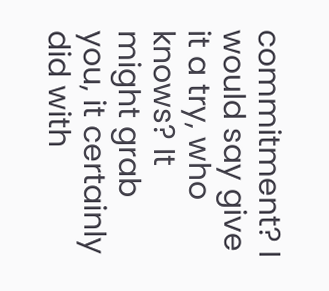commitment? I would say give it a try, who knows? It might grab you, it certainly did with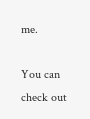me.

You can check out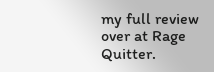my full review over at Rage Quitter.